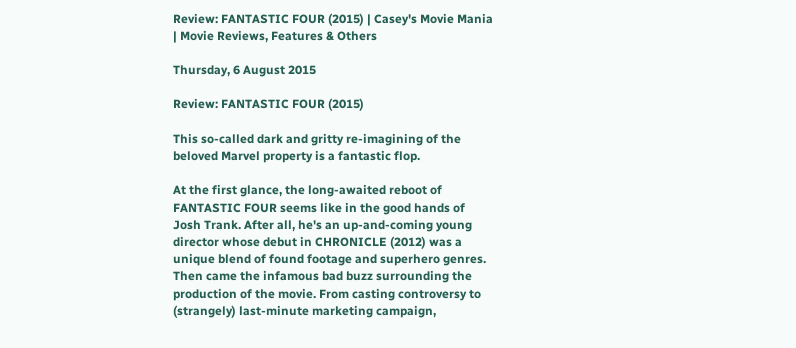Review: FANTASTIC FOUR (2015) | Casey's Movie Mania | Movie Reviews, Features & Others

Thursday, 6 August 2015

Review: FANTASTIC FOUR (2015)

This so-called dark and gritty re-imagining of the beloved Marvel property is a fantastic flop.

At the first glance, the long-awaited reboot of FANTASTIC FOUR seems like in the good hands of Josh Trank. After all, he's an up-and-coming young director whose debut in CHRONICLE (2012) was a unique blend of found footage and superhero genres. Then came the infamous bad buzz surrounding the production of the movie. From casting controversy to (strangely) last-minute marketing campaign,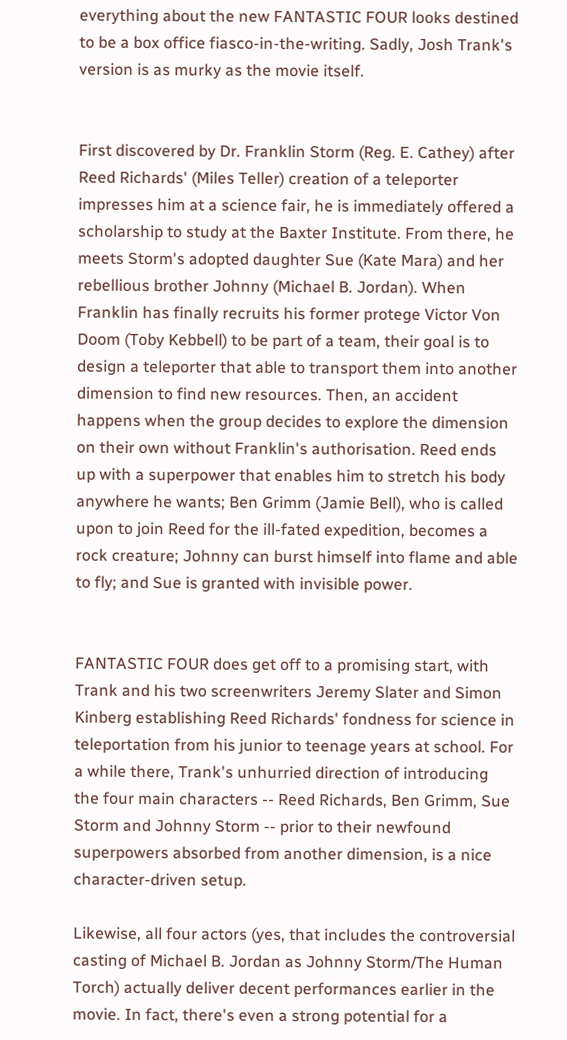everything about the new FANTASTIC FOUR looks destined to be a box office fiasco-in-the-writing. Sadly, Josh Trank's version is as murky as the movie itself.


First discovered by Dr. Franklin Storm (Reg. E. Cathey) after Reed Richards' (Miles Teller) creation of a teleporter impresses him at a science fair, he is immediately offered a scholarship to study at the Baxter Institute. From there, he meets Storm's adopted daughter Sue (Kate Mara) and her rebellious brother Johnny (Michael B. Jordan). When Franklin has finally recruits his former protege Victor Von Doom (Toby Kebbell) to be part of a team, their goal is to design a teleporter that able to transport them into another dimension to find new resources. Then, an accident happens when the group decides to explore the dimension on their own without Franklin's authorisation. Reed ends up with a superpower that enables him to stretch his body anywhere he wants; Ben Grimm (Jamie Bell), who is called upon to join Reed for the ill-fated expedition, becomes a rock creature; Johnny can burst himself into flame and able to fly; and Sue is granted with invisible power.


FANTASTIC FOUR does get off to a promising start, with Trank and his two screenwriters Jeremy Slater and Simon Kinberg establishing Reed Richards' fondness for science in teleportation from his junior to teenage years at school. For a while there, Trank's unhurried direction of introducing the four main characters -- Reed Richards, Ben Grimm, Sue Storm and Johnny Storm -- prior to their newfound superpowers absorbed from another dimension, is a nice character-driven setup.

Likewise, all four actors (yes, that includes the controversial casting of Michael B. Jordan as Johnny Storm/The Human Torch) actually deliver decent performances earlier in the movie. In fact, there's even a strong potential for a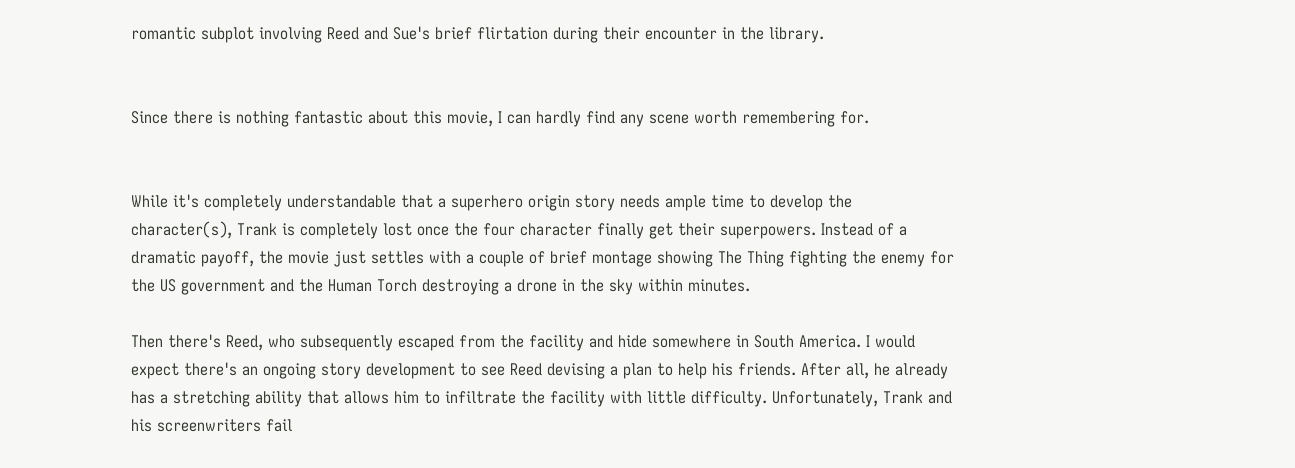romantic subplot involving Reed and Sue's brief flirtation during their encounter in the library.


Since there is nothing fantastic about this movie, I can hardly find any scene worth remembering for.


While it's completely understandable that a superhero origin story needs ample time to develop the character(s), Trank is completely lost once the four character finally get their superpowers. Instead of a dramatic payoff, the movie just settles with a couple of brief montage showing The Thing fighting the enemy for the US government and the Human Torch destroying a drone in the sky within minutes.

Then there's Reed, who subsequently escaped from the facility and hide somewhere in South America. I would expect there's an ongoing story development to see Reed devising a plan to help his friends. After all, he already has a stretching ability that allows him to infiltrate the facility with little difficulty. Unfortunately, Trank and his screenwriters fail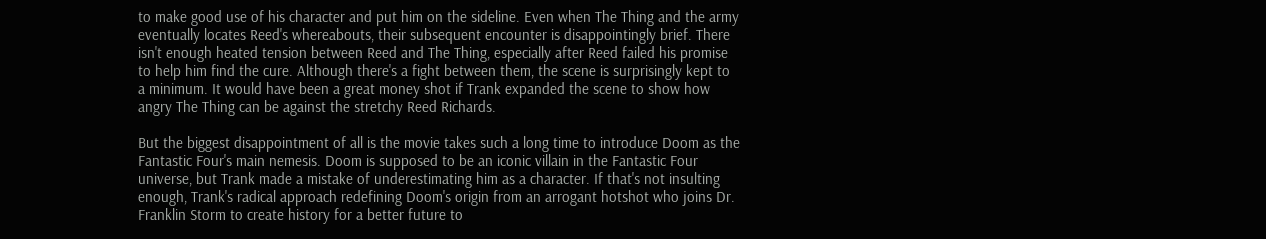to make good use of his character and put him on the sideline. Even when The Thing and the army eventually locates Reed's whereabouts, their subsequent encounter is disappointingly brief. There isn't enough heated tension between Reed and The Thing, especially after Reed failed his promise to help him find the cure. Although there's a fight between them, the scene is surprisingly kept to a minimum. It would have been a great money shot if Trank expanded the scene to show how angry The Thing can be against the stretchy Reed Richards.

But the biggest disappointment of all is the movie takes such a long time to introduce Doom as the Fantastic Four's main nemesis. Doom is supposed to be an iconic villain in the Fantastic Four universe, but Trank made a mistake of underestimating him as a character. If that's not insulting enough, Trank's radical approach redefining Doom's origin from an arrogant hotshot who joins Dr. Franklin Storm to create history for a better future to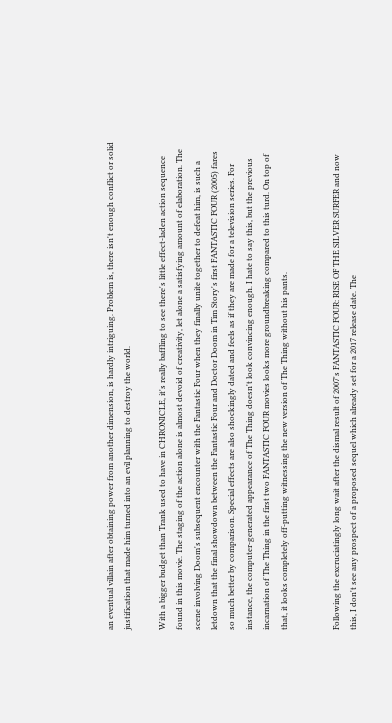an eventual villain after obtaining power from another dimension, is hardly intriguing. Problem is, there isn't enough conflict or solid justification that made him turned into an evil planning to destroy the world.

With a bigger budget than Trank used to have in CHRONICLE, it's really baffling to see there's little effect-laden action sequence found in this movie. The staging of the action alone is almost devoid of creativity, let alone a satisfying amount of elaboration. The scene involving Doom's subsequent encounter with the Fantastic Four when they finally unite together to defeat him, is such a letdown that the final showdown between the Fantastic Four and Doctor Doom in Tim Story's first FANTASTIC FOUR (2005) fares so much better by comparison. Special effects are also shockingly dated and feels as if they are made for a television series. For instance, the computer-generated appearance of The Thing doesn't look convincing enough. I hate to say this, but the previous incarnation of The Thing in the first two FANTASTIC FOUR movies looks more groundbreaking compared to this turd. On top of that, it looks completely off-putting witnessing the new version of The Thing without his pants.


Following the excruciatingly long wait after the dismal result of 2007's FANTASTIC FOUR: RISE OF THE SILVER SURFER and now this, I don't see any prospect of a proposed sequel which already set for a 2017 release date. The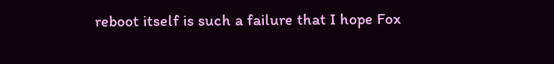reboot itself is such a failure that I hope Fox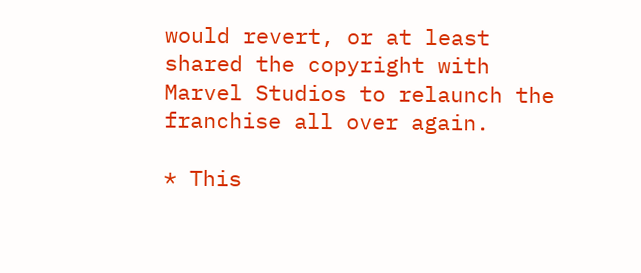would revert, or at least shared the copyright with Marvel Studios to relaunch the franchise all over again.

* This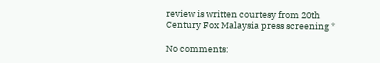review is written courtesy from 20th Century Fox Malaysia press screening *

No comments: